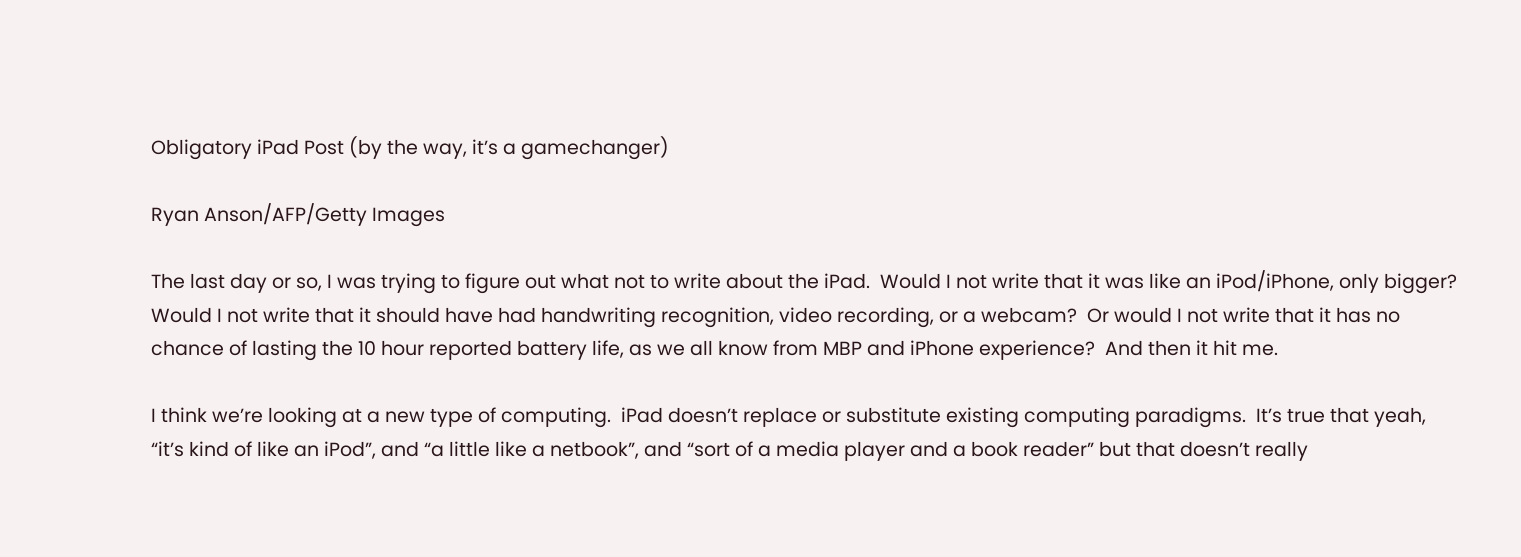Obligatory iPad Post (by the way, it’s a gamechanger)

Ryan Anson/AFP/Getty Images

The last day or so, I was trying to figure out what not to write about the iPad.  Would I not write that it was like an iPod/iPhone, only bigger?  Would I not write that it should have had handwriting recognition, video recording, or a webcam?  Or would I not write that it has no chance of lasting the 10 hour reported battery life, as we all know from MBP and iPhone experience?  And then it hit me.

I think we’re looking at a new type of computing.  iPad doesn’t replace or substitute existing computing paradigms.  It’s true that yeah, “it’s kind of like an iPod”, and “a little like a netbook”, and “sort of a media player and a book reader” but that doesn’t really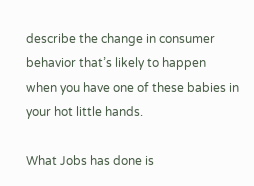describe the change in consumer behavior that’s likely to happen when you have one of these babies in your hot little hands.

What Jobs has done is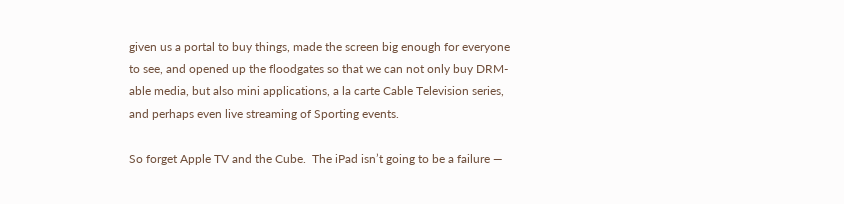given us a portal to buy things, made the screen big enough for everyone to see, and opened up the floodgates so that we can not only buy DRM-able media, but also mini applications, a la carte Cable Television series, and perhaps even live streaming of Sporting events.

So forget Apple TV and the Cube.  The iPad isn’t going to be a failure —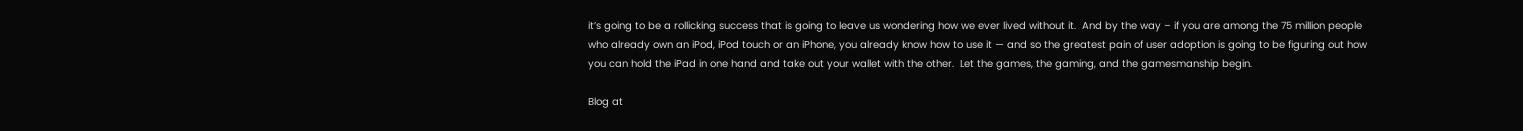it’s going to be a rollicking success that is going to leave us wondering how we ever lived without it.  And by the way – if you are among the 75 million people who already own an iPod, iPod touch or an iPhone, you already know how to use it — and so the greatest pain of user adoption is going to be figuring out how you can hold the iPad in one hand and take out your wallet with the other.  Let the games, the gaming, and the gamesmanship begin.

Blog at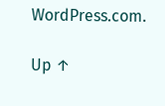WordPress.com.

Up ↑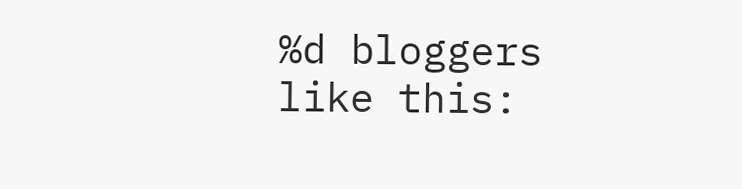%d bloggers like this: